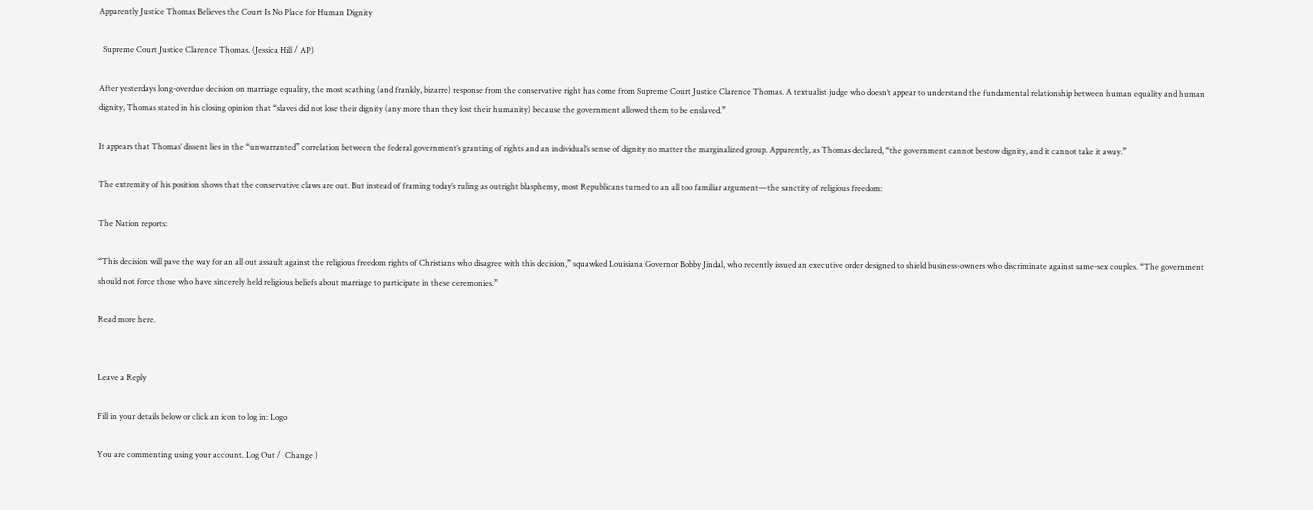Apparently Justice Thomas Believes the Court Is No Place for Human Dignity

  Supreme Court Justice Clarence Thomas. (Jessica Hill / AP)

After yesterdays long-overdue decision on marriage equality, the most scathing (and frankly, bizarre) response from the conservative right has come from Supreme Court Justice Clarence Thomas. A textualist judge who doesn’t appear to understand the fundamental relationship between human equality and human dignity, Thomas stated in his closing opinion that “slaves did not lose their dignity (any more than they lost their humanity) because the government allowed them to be enslaved.”

It appears that Thomas’ dissent lies in the “unwarranted” correlation between the federal government’s granting of rights and an individual’s sense of dignity no matter the marginalized group. Apparently, as Thomas declared, “the government cannot bestow dignity, and it cannot take it away.”

The extremity of his position shows that the conservative claws are out. But instead of framing today’s ruling as outright blasphemy, most Republicans turned to an all too familiar argument—the sanctity of religious freedom:

The Nation reports:

“This decision will pave the way for an all out assault against the religious freedom rights of Christians who disagree with this decision,” squawked Louisiana Governor Bobby Jindal, who recently issued an executive order designed to shield business-owners who discriminate against same-sex couples. “The government should not force those who have sincerely held religious beliefs about marriage to participate in these ceremonies.”

Read more here.


Leave a Reply

Fill in your details below or click an icon to log in: Logo

You are commenting using your account. Log Out /  Change )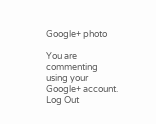Google+ photo

You are commenting using your Google+ account. Log Out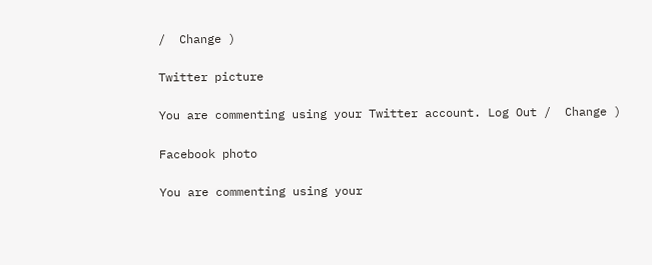/  Change )

Twitter picture

You are commenting using your Twitter account. Log Out /  Change )

Facebook photo

You are commenting using your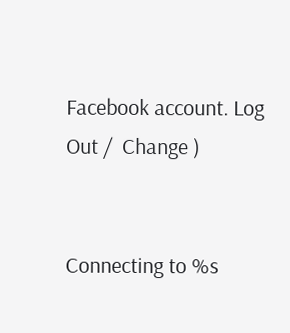Facebook account. Log Out /  Change )


Connecting to %s